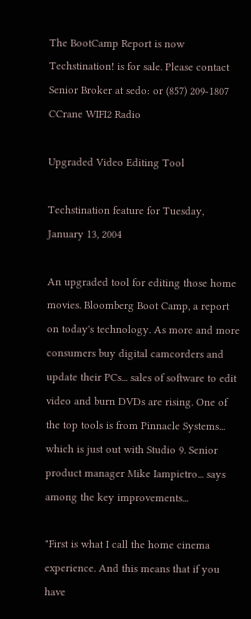The BootCamp Report is now Techstination! is for sale. Please contact Senior Broker at sedo: or (857) 209-1807
CCrane WIFI2 Radio

Upgraded Video Editing Tool

Techstination feature for Tuesday, January 13, 2004

An upgraded tool for editing those home movies. Bloomberg Boot Camp, a report on today's technology. As more and more consumers buy digital camcorders and update their PCs... sales of software to edit video and burn DVDs are rising. One of the top tools is from Pinnacle Systems... which is just out with Studio 9. Senior product manager Mike Iampietro... says among the key improvements...

"First is what I call the home cinema experience. And this means that if you have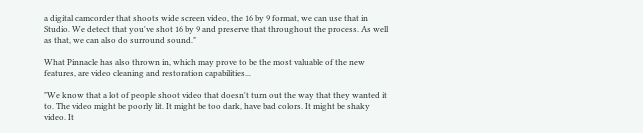a digital camcorder that shoots wide screen video, the 16 by 9 format, we can use that in Studio. We detect that you've shot 16 by 9 and preserve that throughout the process. As well as that, we can also do surround sound."

What Pinnacle has also thrown in, which may prove to be the most valuable of the new features, are video cleaning and restoration capabilities...

"We know that a lot of people shoot video that doesn't turn out the way that they wanted it to. The video might be poorly lit. It might be too dark, have bad colors. It might be shaky video. It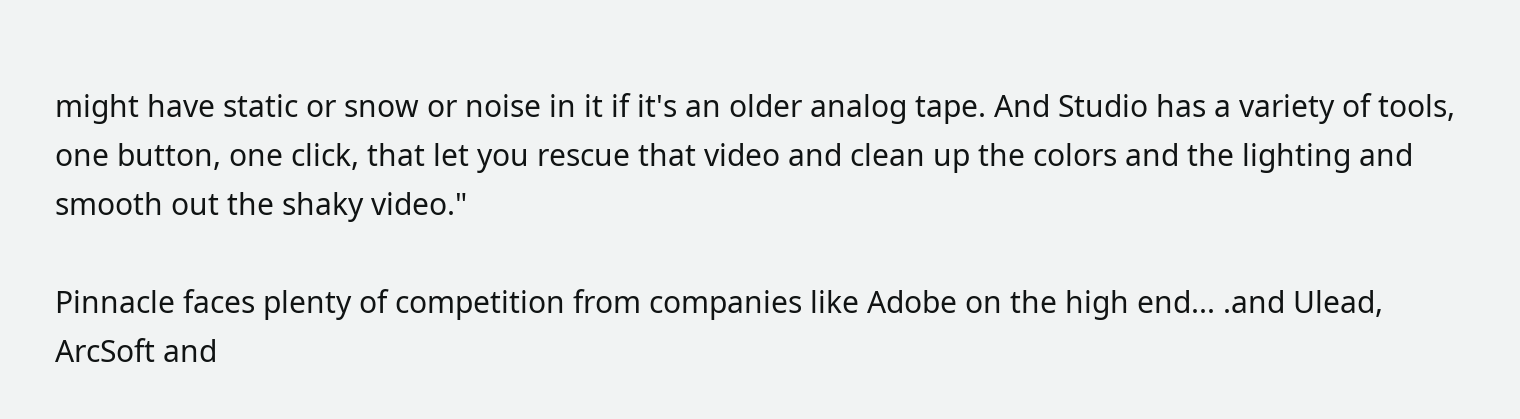might have static or snow or noise in it if it's an older analog tape. And Studio has a variety of tools, one button, one click, that let you rescue that video and clean up the colors and the lighting and smooth out the shaky video."

Pinnacle faces plenty of competition from companies like Adobe on the high end... .and Ulead, ArcSoft and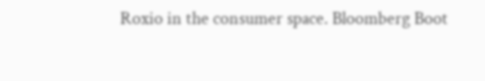Roxio in the consumer space. Bloomberg Boot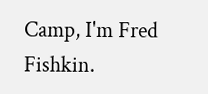Camp, I'm Fred Fishkin.